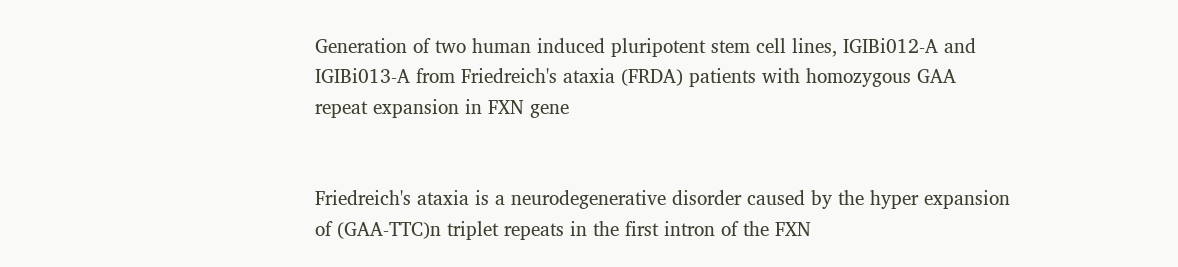Generation of two human induced pluripotent stem cell lines, IGIBi012-A and IGIBi013-A from Friedreich's ataxia (FRDA) patients with homozygous GAA repeat expansion in FXN gene


Friedreich's ataxia is a neurodegenerative disorder caused by the hyper expansion of (GAA-TTC)n triplet repeats in the first intron of the FXN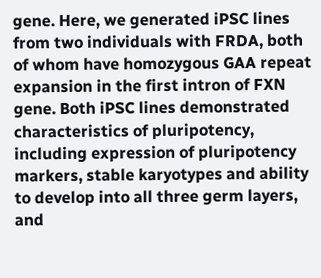gene. Here, we generated iPSC lines from two individuals with FRDA, both of whom have homozygous GAA repeat expansion in the first intron of FXN gene. Both iPSC lines demonstrated characteristics of pluripotency, including expression of pluripotency markers, stable karyotypes and ability to develop into all three germ layers, and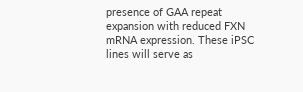presence of GAA repeat expansion with reduced FXN mRNA expression. These iPSC lines will serve as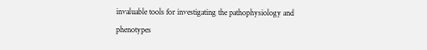invaluable tools for investigating the pathophysiology and phenotypes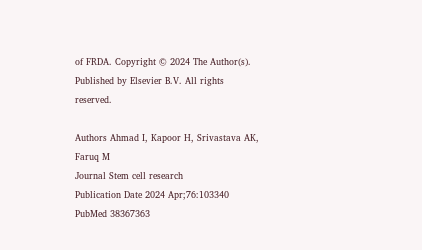of FRDA. Copyright © 2024 The Author(s). Published by Elsevier B.V. All rights reserved.

Authors Ahmad I, Kapoor H, Srivastava AK, Faruq M
Journal Stem cell research
Publication Date 2024 Apr;76:103340
PubMed 38367363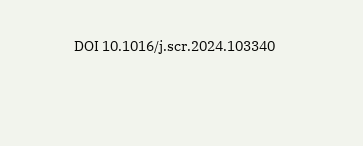DOI 10.1016/j.scr.2024.103340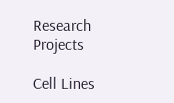Research Projects

Cell Lines